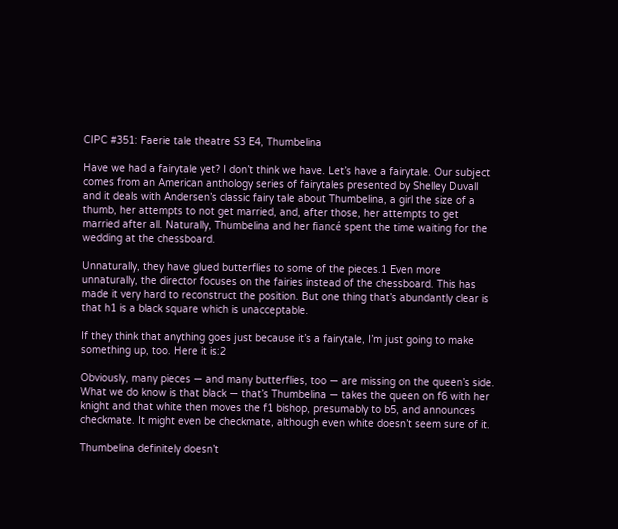CIPC #351: Faerie tale theatre S3 E4, Thumbelina

Have we had a fairytale yet? I don’t think we have. Let’s have a fairytale. Our subject comes from an American anthology series of fairytales presented by Shelley Duvall and it deals with Andersen’s classic fairy tale about Thumbelina, a girl the size of a thumb, her attempts to not get married, and, after those, her attempts to get married after all. Naturally, Thumbelina and her fiancé spent the time waiting for the wedding at the chessboard.

Unnaturally, they have glued butterflies to some of the pieces.1 Even more unnaturally, the director focuses on the fairies instead of the chessboard. This has made it very hard to reconstruct the position. But one thing that’s abundantly clear is that h1 is a black square which is unacceptable.

If they think that anything goes just because it’s a fairytale, I’m just going to make something up, too. Here it is:2

Obviously, many pieces — and many butterflies, too — are missing on the queen’s side. What we do know is that black — that’s Thumbelina — takes the queen on f6 with her knight and that white then moves the f1 bishop, presumably to b5, and announces checkmate. It might even be checkmate, although even white doesn’t seem sure of it.

Thumbelina definitely doesn’t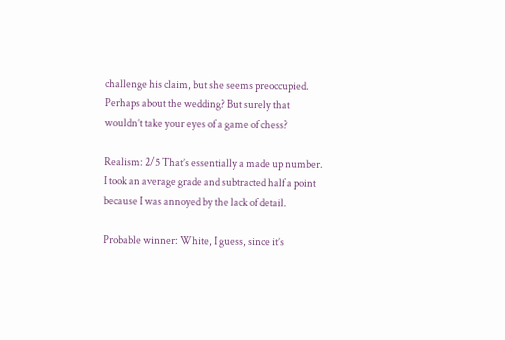challenge his claim, but she seems preoccupied. Perhaps about the wedding? But surely that wouldn’t take your eyes of a game of chess?

Realism: 2/5 That’s essentially a made up number. I took an average grade and subtracted half a point because I was annoyed by the lack of detail.

Probable winner: White, I guess, since it’s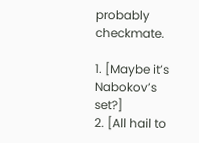probably checkmate.

1. [Maybe it’s Nabokov’s set?]
2. [All hail to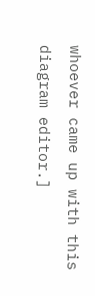whoever came up with this diagram editor.]